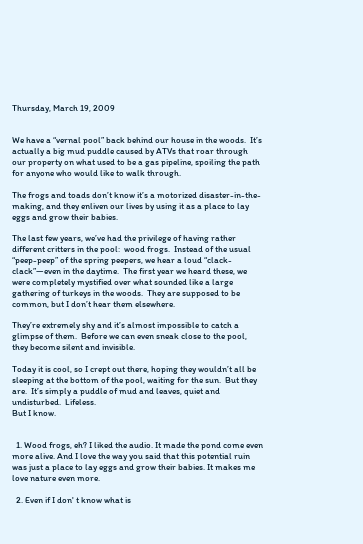Thursday, March 19, 2009


We have a “vernal pool” back behind our house in the woods.  It’s actually a big mud puddle caused by ATVs that roar through our property on what used to be a gas pipeline, spoiling the path for anyone who would like to walk through.

The frogs and toads don’t know it’s a motorized disaster-in-the-making, and they enliven our lives by using it as a place to lay eggs and grow their babies.

The last few years, we’ve had the privilege of having rather different critters in the pool:  wood frogs.  Instead of the usual “peep-peep” of the spring peepers, we hear a loud “clack-clack”—even in the daytime.  The first year we heard these, we were completely mystified over what sounded like a large gathering of turkeys in the woods.  They are supposed to be common, but I don’t hear them elsewhere.

They’re extremely shy and it’s almost impossible to catch a glimpse of them.  Before we can even sneak close to the pool, they become silent and invisible.

Today it is cool, so I crept out there, hoping they wouldn’t all be sleeping at the bottom of the pool, waiting for the sun.  But they are.  It’s simply a puddle of mud and leaves, quiet and undisturbed.  Lifeless.
But I know.


  1. Wood frogs, eh? I liked the audio. It made the pond come even more alive. And I love the way you said that this potential ruin was just a place to lay eggs and grow their babies. It makes me love nature even more.

  2. Even if I don' t know what is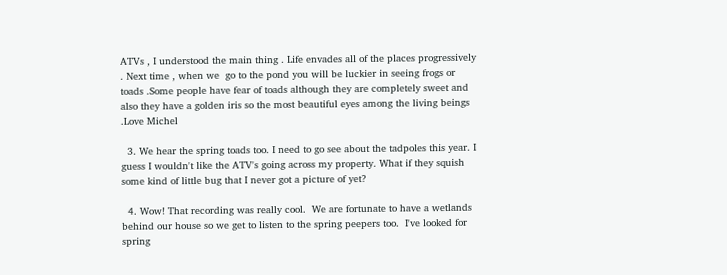ATVs , I understood the main thing . Life envades all of the places progressively . Next time , when we  go to the pond you will be luckier in seeing frogs or toads .Some people have fear of toads although they are completely sweet and also they have a golden iris so the most beautiful eyes among the living beings .Love Michel

  3. We hear the spring toads too. I need to go see about the tadpoles this year. I guess I wouldn't like the ATV's going across my property. What if they squish some kind of little bug that I never got a picture of yet?

  4. Wow! That recording was really cool.  We are fortunate to have a wetlands behind our house so we get to listen to the spring peepers too.  I've looked for spring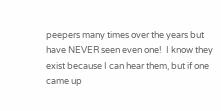peepers many times over the years but have NEVER seen even one!  I know they exist because I can hear them, but if one came up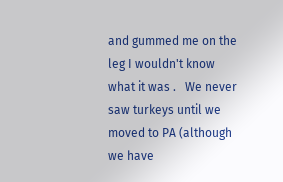and gummed me on the leg I wouldn't know what it was .   We never saw turkeys until we moved to PA (although we have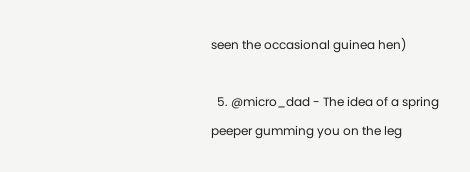seen the occasional guinea hen)

  5. @micro_dad - The idea of a spring peeper gumming you on the leg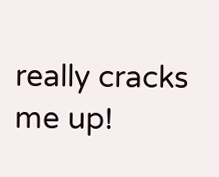really cracks me up!